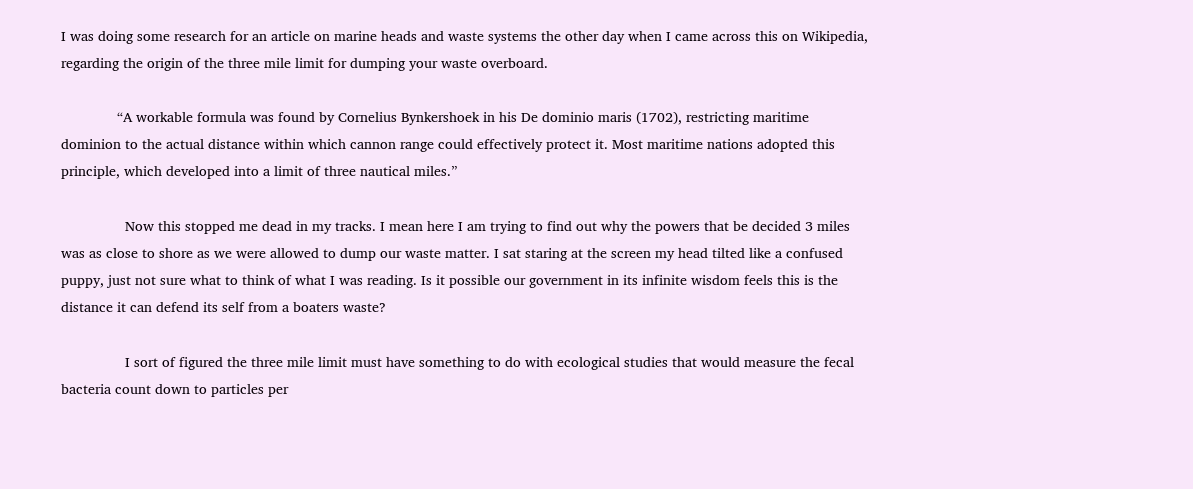I was doing some research for an article on marine heads and waste systems the other day when I came across this on Wikipedia, regarding the origin of the three mile limit for dumping your waste overboard.

              “A workable formula was found by Cornelius Bynkershoek in his De dominio maris (1702), restricting maritime dominion to the actual distance within which cannon range could effectively protect it. Most maritime nations adopted this principle, which developed into a limit of three nautical miles.”

                Now this stopped me dead in my tracks. I mean here I am trying to find out why the powers that be decided 3 miles was as close to shore as we were allowed to dump our waste matter. I sat staring at the screen my head tilted like a confused puppy, just not sure what to think of what I was reading. Is it possible our government in its infinite wisdom feels this is the distance it can defend its self from a boaters waste?

                I sort of figured the three mile limit must have something to do with ecological studies that would measure the fecal bacteria count down to particles per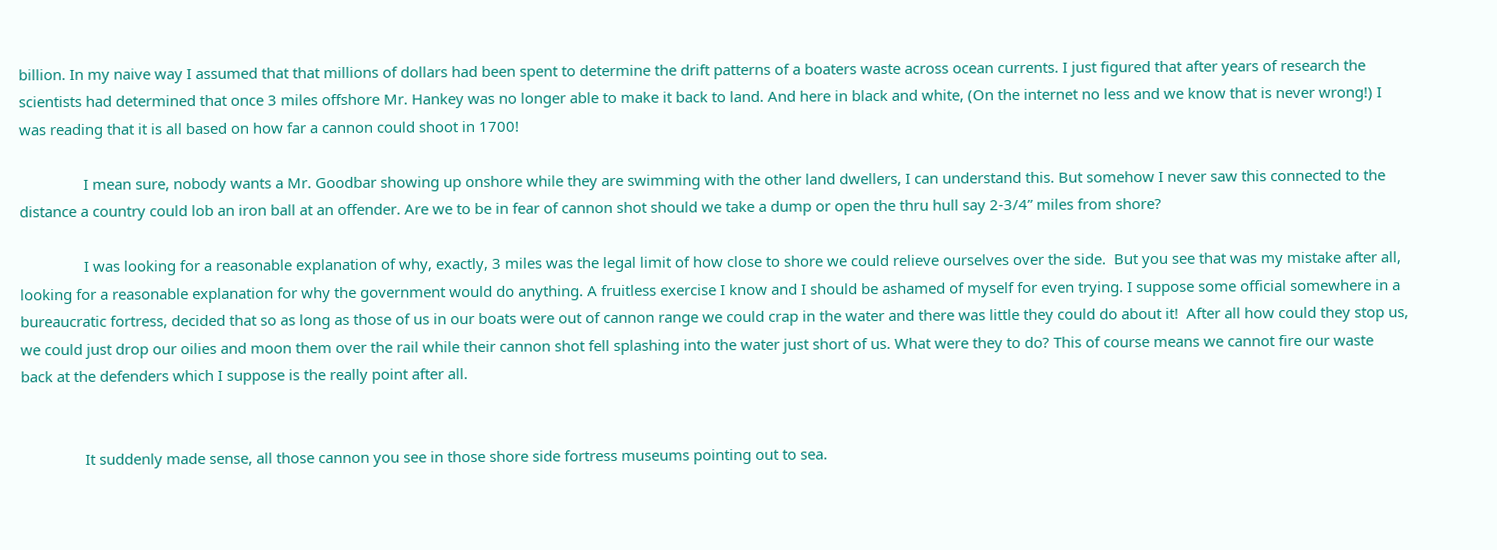billion. In my naive way I assumed that that millions of dollars had been spent to determine the drift patterns of a boaters waste across ocean currents. I just figured that after years of research the scientists had determined that once 3 miles offshore Mr. Hankey was no longer able to make it back to land. And here in black and white, (On the internet no less and we know that is never wrong!) I was reading that it is all based on how far a cannon could shoot in 1700!

                I mean sure, nobody wants a Mr. Goodbar showing up onshore while they are swimming with the other land dwellers, I can understand this. But somehow I never saw this connected to the distance a country could lob an iron ball at an offender. Are we to be in fear of cannon shot should we take a dump or open the thru hull say 2-3/4” miles from shore?

                I was looking for a reasonable explanation of why, exactly, 3 miles was the legal limit of how close to shore we could relieve ourselves over the side.  But you see that was my mistake after all, looking for a reasonable explanation for why the government would do anything. A fruitless exercise I know and I should be ashamed of myself for even trying. I suppose some official somewhere in a bureaucratic fortress, decided that so as long as those of us in our boats were out of cannon range we could crap in the water and there was little they could do about it!  After all how could they stop us, we could just drop our oilies and moon them over the rail while their cannon shot fell splashing into the water just short of us. What were they to do? This of course means we cannot fire our waste back at the defenders which I suppose is the really point after all.


                It suddenly made sense, all those cannon you see in those shore side fortress museums pointing out to sea.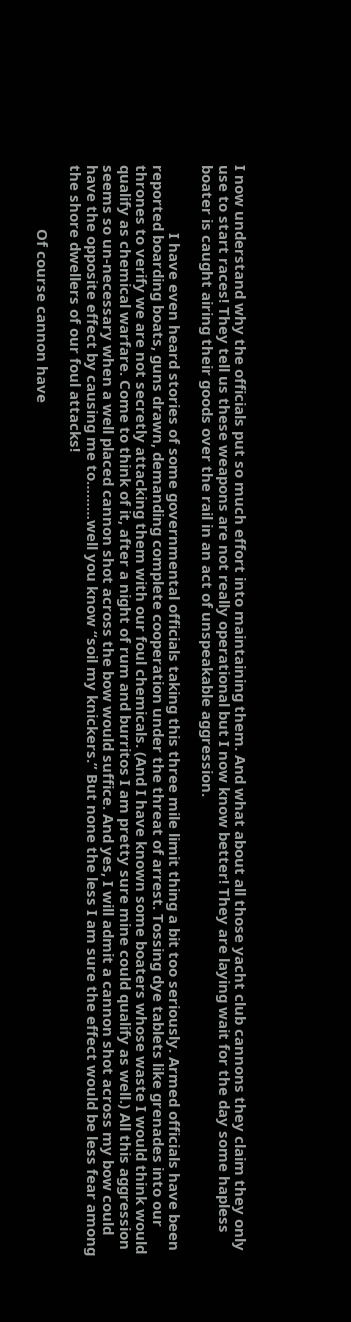I now understand why the officials put so much effort into maintaining them. And what about all those yacht club cannons they claim they only use to start races! They tell us these weapons are not really operational but I now know better! They are laying wait for the day some hapless boater is caught airing their goods over the rail in an act of unspeakable aggression.

                 I have even heard stories of some governmental officials taking this three mile limit thing a bit too seriously. Armed officials have been reported boarding boats, guns drawn, demanding complete cooperation under the threat of arrest. Tossing dye tablets like grenades into our thrones to verify we are not secretly attacking them with our foul chemicals. (And I have known some boaters whose waste I would think would qualify as chemical warfare. Come to think of it, after a night of rum and burritos I am pretty sure mine could qualify as well.) All this aggression seems so un-necessary when a well placed cannon shot across the bow would suffice. And yes, I will admit a cannon shot across my bow could have the opposite effect by causing me to………well you know “soil my knickers.” But none the less I am sure the effect would be less fear among the shore dwellers of our foul attacks!

                Of course cannon have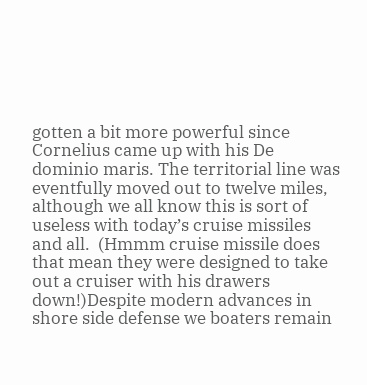gotten a bit more powerful since Cornelius came up with his De dominio maris. The territorial line was eventfully moved out to twelve miles, although we all know this is sort of useless with today’s cruise missiles and all.  (Hmmm cruise missile does that mean they were designed to take out a cruiser with his drawers down!)Despite modern advances in shore side defense we boaters remain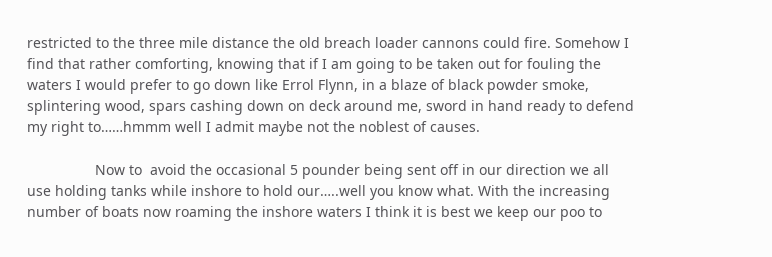restricted to the three mile distance the old breach loader cannons could fire. Somehow I find that rather comforting, knowing that if I am going to be taken out for fouling the waters I would prefer to go down like Errol Flynn, in a blaze of black powder smoke, splintering wood, spars cashing down on deck around me, sword in hand ready to defend my right to……hmmm well I admit maybe not the noblest of causes.

                 Now to  avoid the occasional 5 pounder being sent off in our direction we all use holding tanks while inshore to hold our…..well you know what. With the increasing number of boats now roaming the inshore waters I think it is best we keep our poo to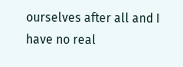ourselves after all and I have no real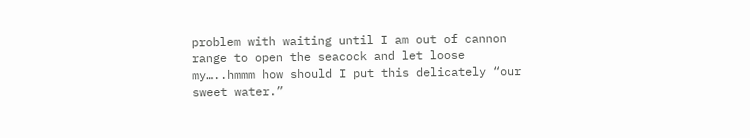problem with waiting until I am out of cannon range to open the seacock and let loose my…..hmmm how should I put this delicately “our sweet water.”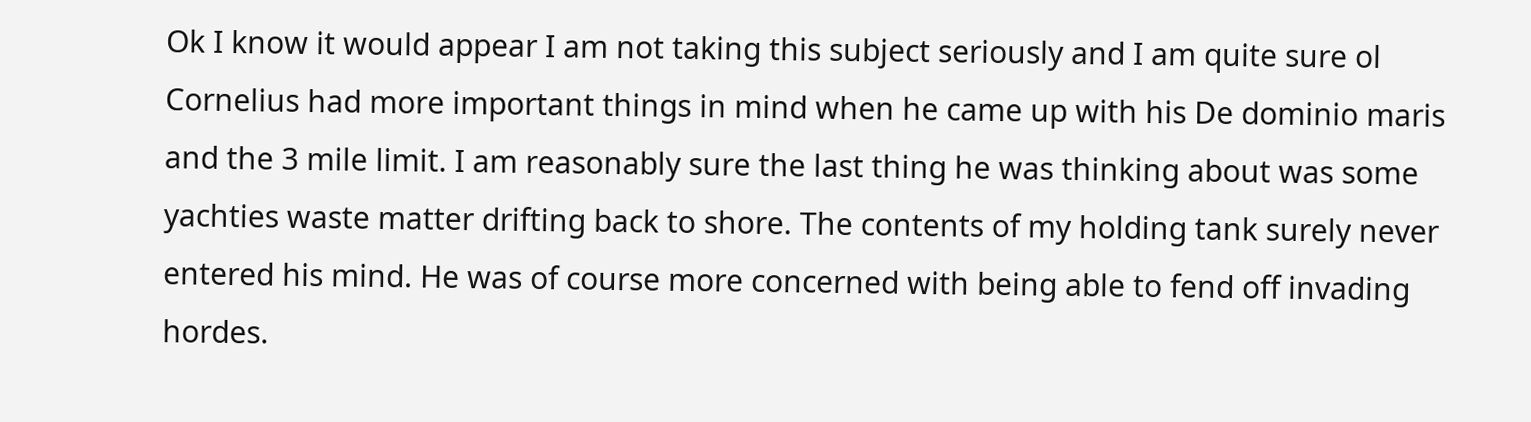Ok I know it would appear I am not taking this subject seriously and I am quite sure ol Cornelius had more important things in mind when he came up with his De dominio maris and the 3 mile limit. I am reasonably sure the last thing he was thinking about was some yachties waste matter drifting back to shore. The contents of my holding tank surely never entered his mind. He was of course more concerned with being able to fend off invading hordes.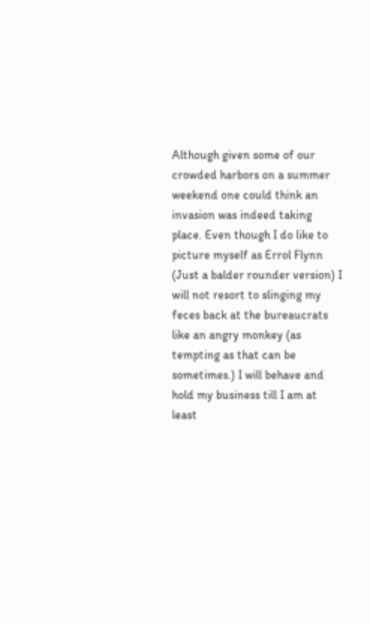Although given some of our crowded harbors on a summer weekend one could think an invasion was indeed taking place. Even though I do like to picture myself as Errol Flynn (Just a balder rounder version) I will not resort to slinging my feces back at the bureaucrats like an angry monkey (as tempting as that can be sometimes.) I will behave and hold my business till I am at least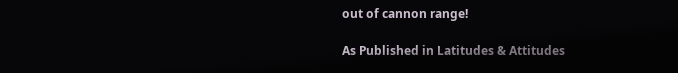out of cannon range!

As Published in Latitudes & Attitudes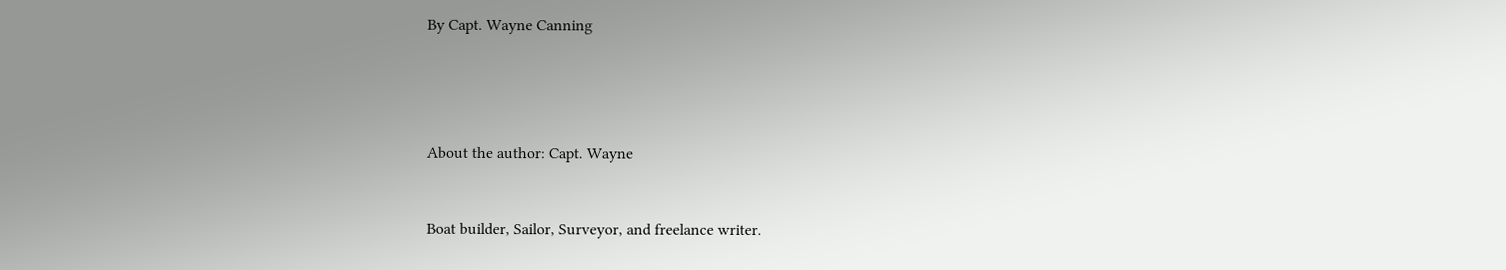By Capt. Wayne Canning




About the author: Capt. Wayne


Boat builder, Sailor, Surveyor, and freelance writer.